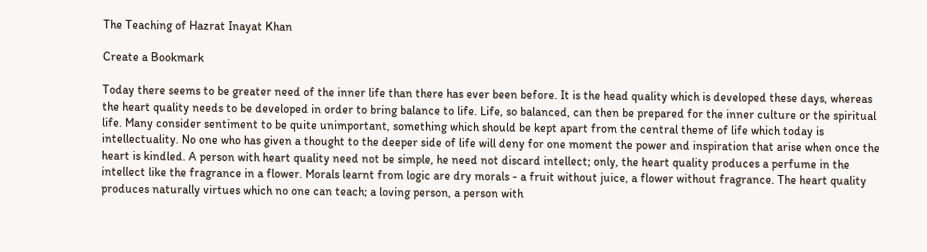The Teaching of Hazrat Inayat Khan

Create a Bookmark

Today there seems to be greater need of the inner life than there has ever been before. It is the head quality which is developed these days, whereas the heart quality needs to be developed in order to bring balance to life. Life, so balanced, can then be prepared for the inner culture or the spiritual life. Many consider sentiment to be quite unimportant, something which should be kept apart from the central theme of life which today is intellectuality. No one who has given a thought to the deeper side of life will deny for one moment the power and inspiration that arise when once the heart is kindled. A person with heart quality need not be simple, he need not discard intellect; only, the heart quality produces a perfume in the intellect like the fragrance in a flower. Morals learnt from logic are dry morals - a fruit without juice, a flower without fragrance. The heart quality produces naturally virtues which no one can teach; a loving person, a person with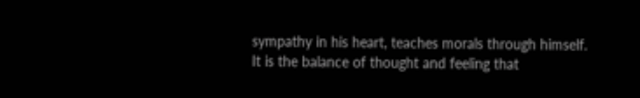sympathy in his heart, teaches morals through himself. It is the balance of thought and feeling that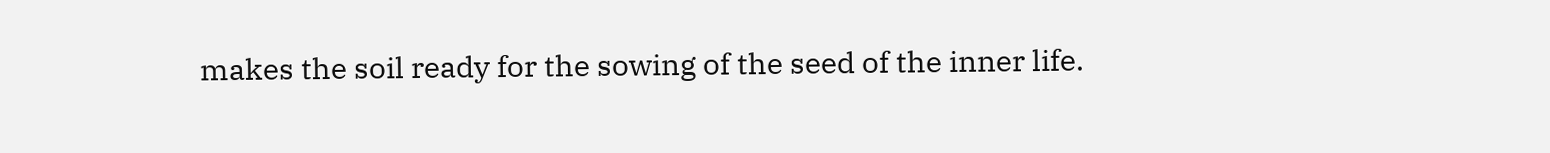makes the soil ready for the sowing of the seed of the inner life.